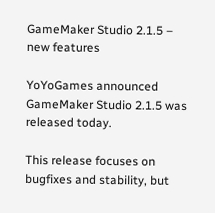GameMaker Studio 2.1.5 – new features

YoYoGames announced GameMaker Studio 2.1.5 was released today.

This release focuses on bugfixes and stability, but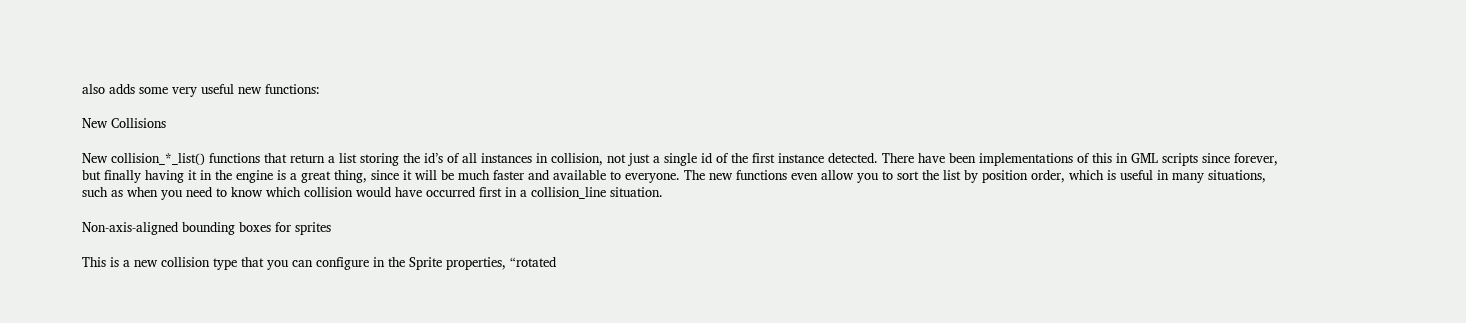also adds some very useful new functions:

New Collisions

New collision_*_list() functions that return a list storing the id’s of all instances in collision, not just a single id of the first instance detected. There have been implementations of this in GML scripts since forever, but finally having it in the engine is a great thing, since it will be much faster and available to everyone. The new functions even allow you to sort the list by position order, which is useful in many situations, such as when you need to know which collision would have occurred first in a collision_line situation.

Non-axis-aligned bounding boxes for sprites

This is a new collision type that you can configure in the Sprite properties, “rotated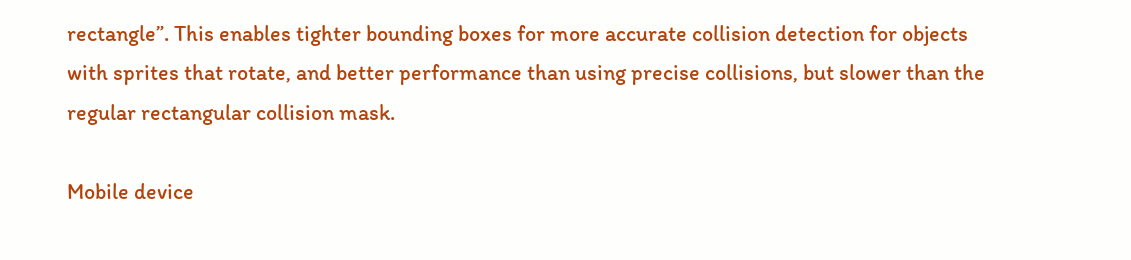rectangle”. This enables tighter bounding boxes for more accurate collision detection for objects with sprites that rotate, and better performance than using precise collisions, but slower than the regular rectangular collision mask.

Mobile device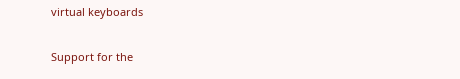virtual keyboards

Support for the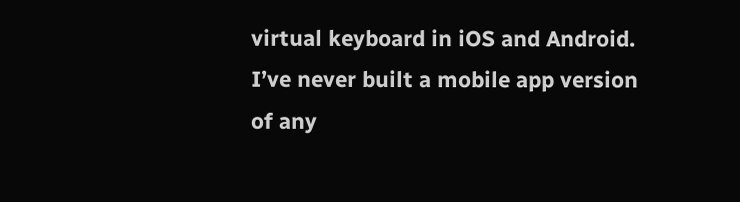virtual keyboard in iOS and Android. I’ve never built a mobile app version of any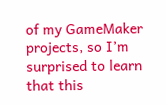of my GameMaker projects, so I’m surprised to learn that this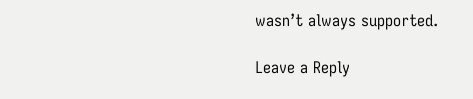wasn’t always supported.

Leave a Reply